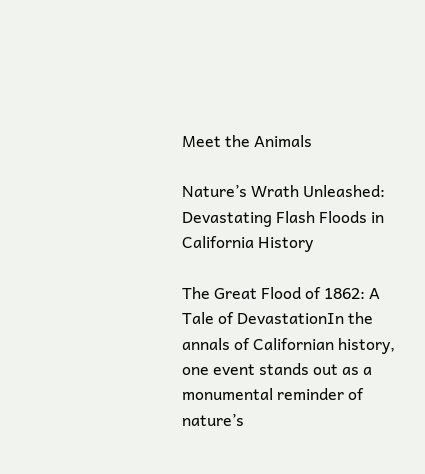Meet the Animals

Nature’s Wrath Unleashed: Devastating Flash Floods in California History

The Great Flood of 1862: A Tale of DevastationIn the annals of Californian history, one event stands out as a monumental reminder of nature’s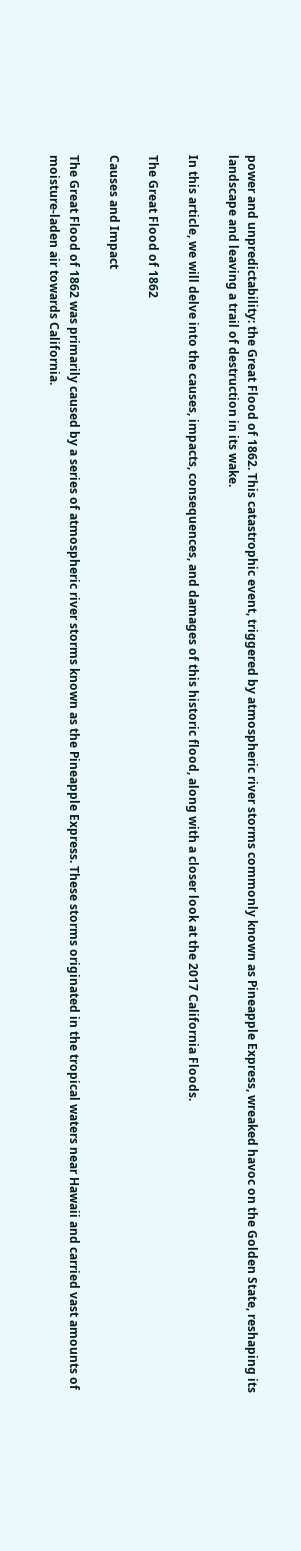power and unpredictability: the Great Flood of 1862. This catastrophic event, triggered by atmospheric river storms commonly known as Pineapple Express, wreaked havoc on the Golden State, reshaping its landscape and leaving a trail of destruction in its wake.

In this article, we will delve into the causes, impacts, consequences, and damages of this historic flood, along with a closer look at the 2017 California Floods.

The Great Flood of 1862

Causes and Impact

The Great Flood of 1862 was primarily caused by a series of atmospheric river storms known as the Pineapple Express. These storms originated in the tropical waters near Hawaii and carried vast amounts of moisture-laden air towards California.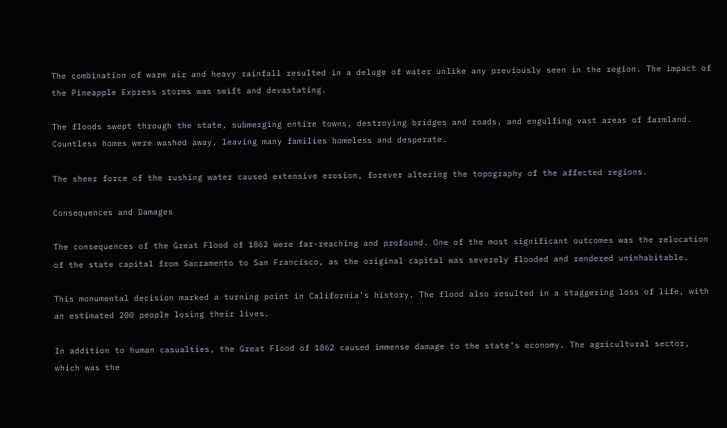The combination of warm air and heavy rainfall resulted in a deluge of water unlike any previously seen in the region. The impact of the Pineapple Express storms was swift and devastating.

The floods swept through the state, submerging entire towns, destroying bridges and roads, and engulfing vast areas of farmland. Countless homes were washed away, leaving many families homeless and desperate.

The sheer force of the rushing water caused extensive erosion, forever altering the topography of the affected regions.

Consequences and Damages

The consequences of the Great Flood of 1862 were far-reaching and profound. One of the most significant outcomes was the relocation of the state capital from Sacramento to San Francisco, as the original capital was severely flooded and rendered uninhabitable.

This monumental decision marked a turning point in California’s history. The flood also resulted in a staggering loss of life, with an estimated 200 people losing their lives.

In addition to human casualties, the Great Flood of 1862 caused immense damage to the state’s economy. The agricultural sector, which was the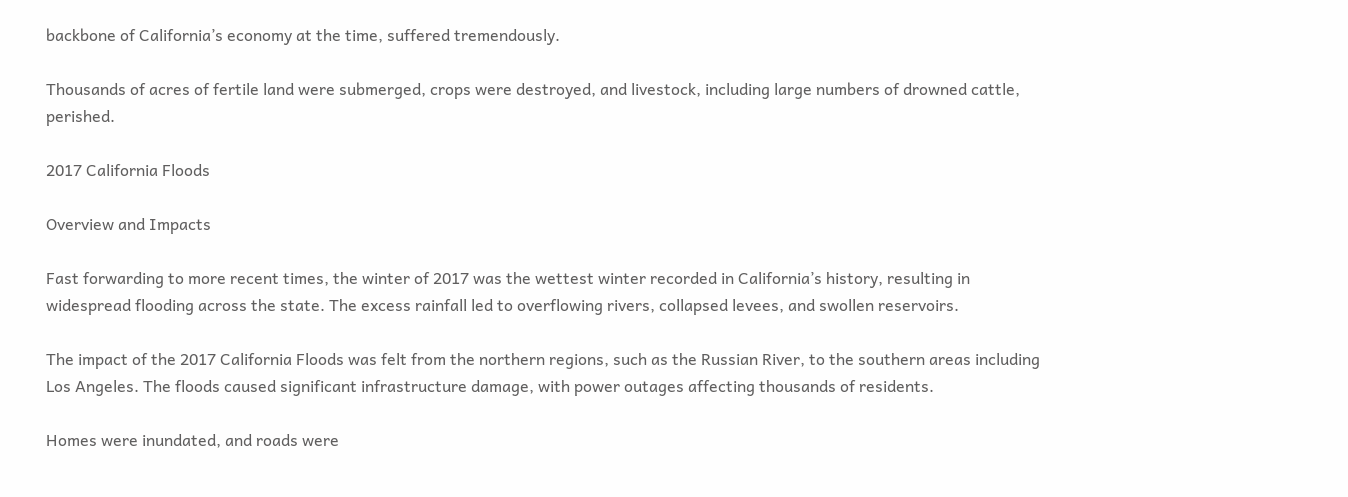backbone of California’s economy at the time, suffered tremendously.

Thousands of acres of fertile land were submerged, crops were destroyed, and livestock, including large numbers of drowned cattle, perished.

2017 California Floods

Overview and Impacts

Fast forwarding to more recent times, the winter of 2017 was the wettest winter recorded in California’s history, resulting in widespread flooding across the state. The excess rainfall led to overflowing rivers, collapsed levees, and swollen reservoirs.

The impact of the 2017 California Floods was felt from the northern regions, such as the Russian River, to the southern areas including Los Angeles. The floods caused significant infrastructure damage, with power outages affecting thousands of residents.

Homes were inundated, and roads were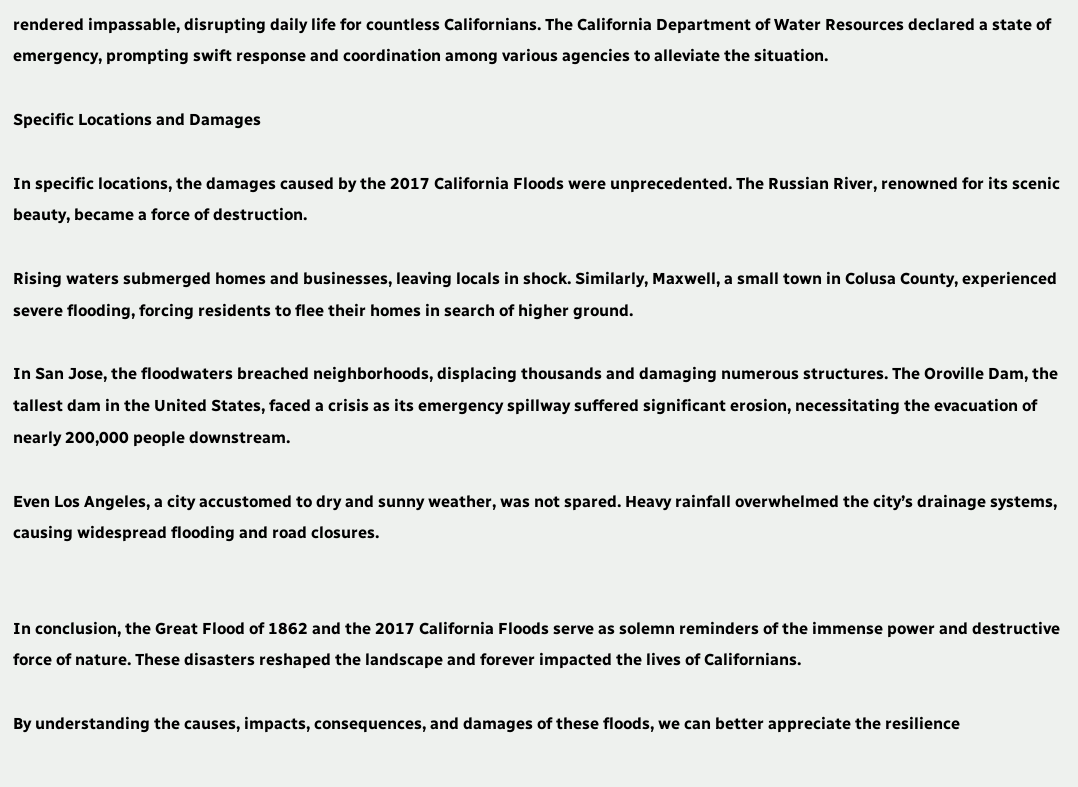rendered impassable, disrupting daily life for countless Californians. The California Department of Water Resources declared a state of emergency, prompting swift response and coordination among various agencies to alleviate the situation.

Specific Locations and Damages

In specific locations, the damages caused by the 2017 California Floods were unprecedented. The Russian River, renowned for its scenic beauty, became a force of destruction.

Rising waters submerged homes and businesses, leaving locals in shock. Similarly, Maxwell, a small town in Colusa County, experienced severe flooding, forcing residents to flee their homes in search of higher ground.

In San Jose, the floodwaters breached neighborhoods, displacing thousands and damaging numerous structures. The Oroville Dam, the tallest dam in the United States, faced a crisis as its emergency spillway suffered significant erosion, necessitating the evacuation of nearly 200,000 people downstream.

Even Los Angeles, a city accustomed to dry and sunny weather, was not spared. Heavy rainfall overwhelmed the city’s drainage systems, causing widespread flooding and road closures.


In conclusion, the Great Flood of 1862 and the 2017 California Floods serve as solemn reminders of the immense power and destructive force of nature. These disasters reshaped the landscape and forever impacted the lives of Californians.

By understanding the causes, impacts, consequences, and damages of these floods, we can better appreciate the resilience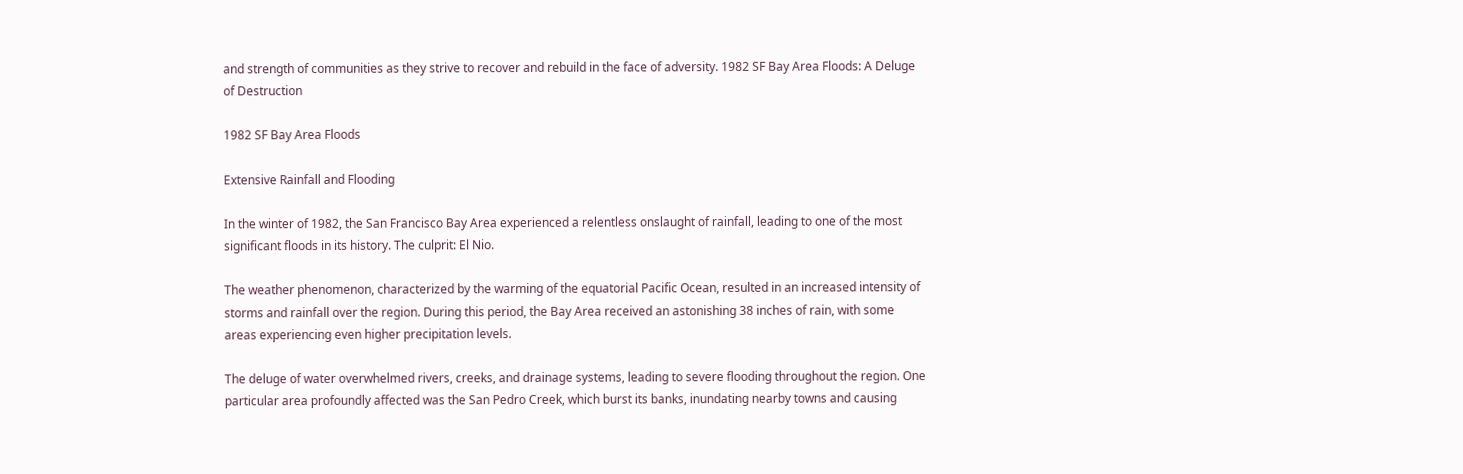and strength of communities as they strive to recover and rebuild in the face of adversity. 1982 SF Bay Area Floods: A Deluge of Destruction

1982 SF Bay Area Floods

Extensive Rainfall and Flooding

In the winter of 1982, the San Francisco Bay Area experienced a relentless onslaught of rainfall, leading to one of the most significant floods in its history. The culprit: El Nio.

The weather phenomenon, characterized by the warming of the equatorial Pacific Ocean, resulted in an increased intensity of storms and rainfall over the region. During this period, the Bay Area received an astonishing 38 inches of rain, with some areas experiencing even higher precipitation levels.

The deluge of water overwhelmed rivers, creeks, and drainage systems, leading to severe flooding throughout the region. One particular area profoundly affected was the San Pedro Creek, which burst its banks, inundating nearby towns and causing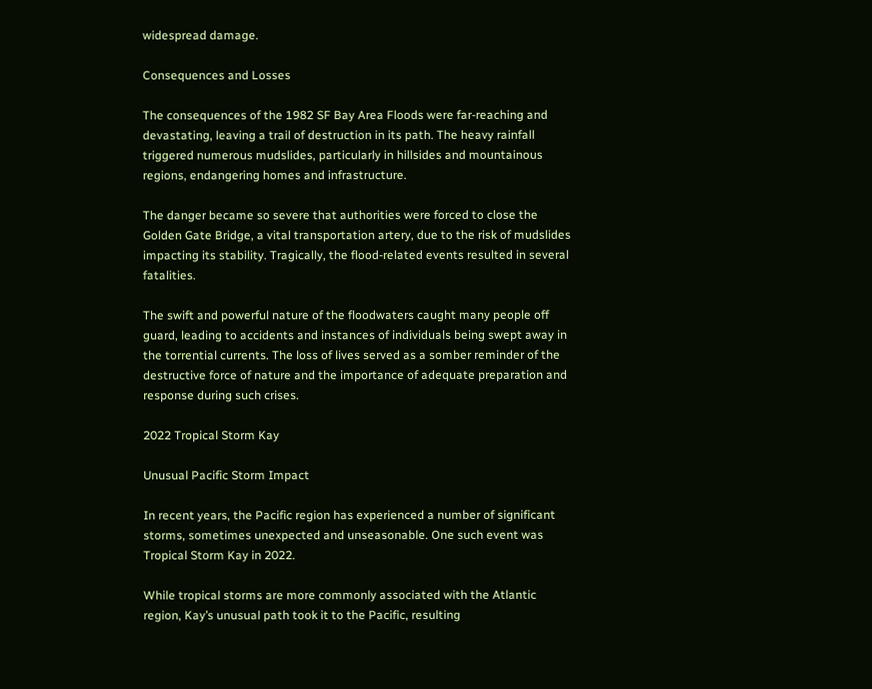widespread damage.

Consequences and Losses

The consequences of the 1982 SF Bay Area Floods were far-reaching and devastating, leaving a trail of destruction in its path. The heavy rainfall triggered numerous mudslides, particularly in hillsides and mountainous regions, endangering homes and infrastructure.

The danger became so severe that authorities were forced to close the Golden Gate Bridge, a vital transportation artery, due to the risk of mudslides impacting its stability. Tragically, the flood-related events resulted in several fatalities.

The swift and powerful nature of the floodwaters caught many people off guard, leading to accidents and instances of individuals being swept away in the torrential currents. The loss of lives served as a somber reminder of the destructive force of nature and the importance of adequate preparation and response during such crises.

2022 Tropical Storm Kay

Unusual Pacific Storm Impact

In recent years, the Pacific region has experienced a number of significant storms, sometimes unexpected and unseasonable. One such event was Tropical Storm Kay in 2022.

While tropical storms are more commonly associated with the Atlantic region, Kay’s unusual path took it to the Pacific, resulting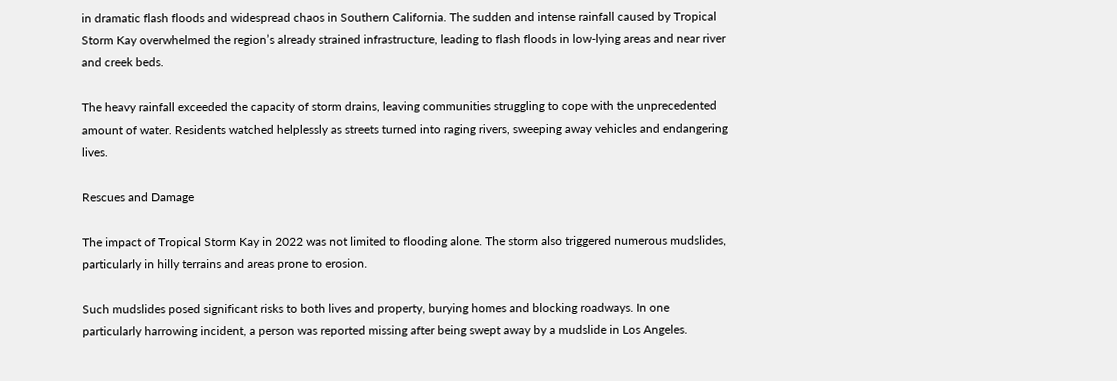in dramatic flash floods and widespread chaos in Southern California. The sudden and intense rainfall caused by Tropical Storm Kay overwhelmed the region’s already strained infrastructure, leading to flash floods in low-lying areas and near river and creek beds.

The heavy rainfall exceeded the capacity of storm drains, leaving communities struggling to cope with the unprecedented amount of water. Residents watched helplessly as streets turned into raging rivers, sweeping away vehicles and endangering lives.

Rescues and Damage

The impact of Tropical Storm Kay in 2022 was not limited to flooding alone. The storm also triggered numerous mudslides, particularly in hilly terrains and areas prone to erosion.

Such mudslides posed significant risks to both lives and property, burying homes and blocking roadways. In one particularly harrowing incident, a person was reported missing after being swept away by a mudslide in Los Angeles.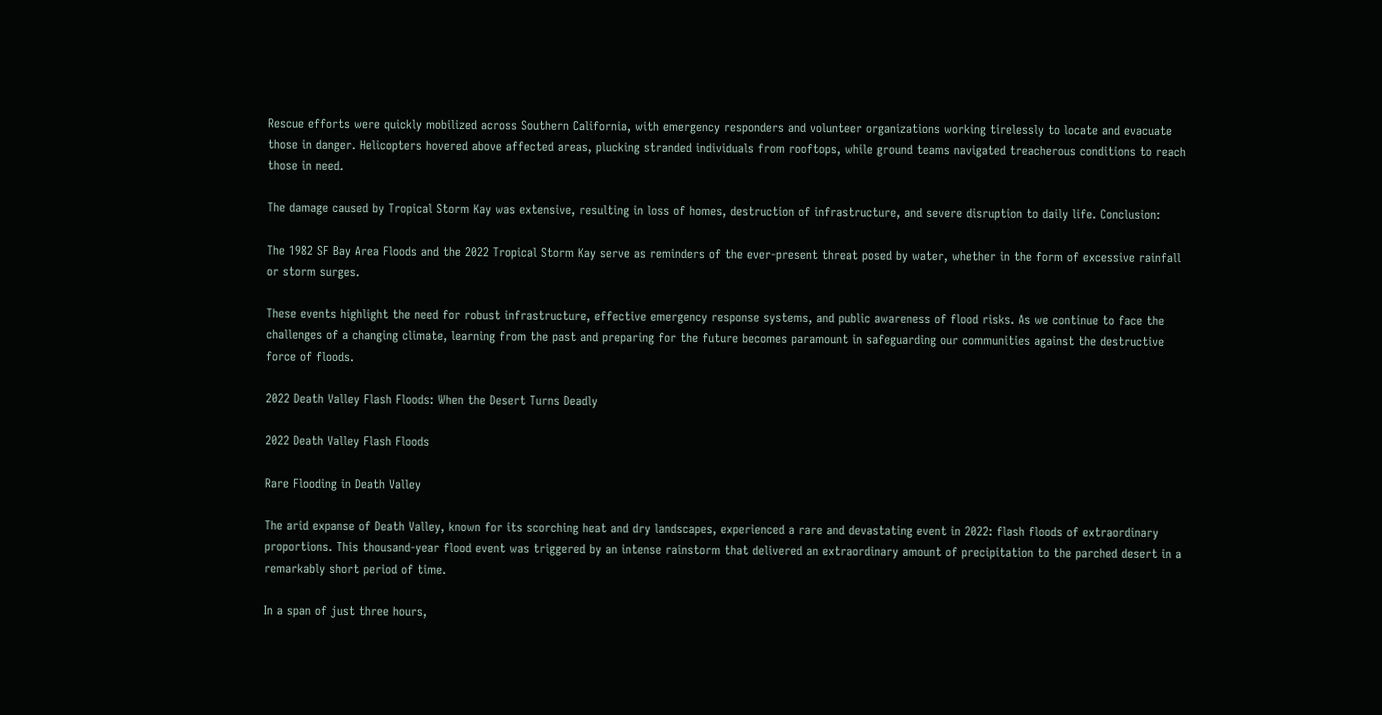Rescue efforts were quickly mobilized across Southern California, with emergency responders and volunteer organizations working tirelessly to locate and evacuate those in danger. Helicopters hovered above affected areas, plucking stranded individuals from rooftops, while ground teams navigated treacherous conditions to reach those in need.

The damage caused by Tropical Storm Kay was extensive, resulting in loss of homes, destruction of infrastructure, and severe disruption to daily life. Conclusion:

The 1982 SF Bay Area Floods and the 2022 Tropical Storm Kay serve as reminders of the ever-present threat posed by water, whether in the form of excessive rainfall or storm surges.

These events highlight the need for robust infrastructure, effective emergency response systems, and public awareness of flood risks. As we continue to face the challenges of a changing climate, learning from the past and preparing for the future becomes paramount in safeguarding our communities against the destructive force of floods.

2022 Death Valley Flash Floods: When the Desert Turns Deadly

2022 Death Valley Flash Floods

Rare Flooding in Death Valley

The arid expanse of Death Valley, known for its scorching heat and dry landscapes, experienced a rare and devastating event in 2022: flash floods of extraordinary proportions. This thousand-year flood event was triggered by an intense rainstorm that delivered an extraordinary amount of precipitation to the parched desert in a remarkably short period of time.

In a span of just three hours,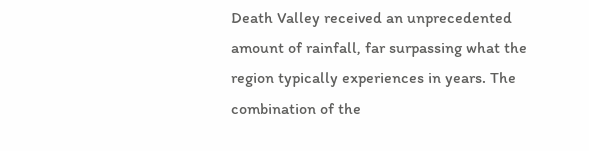Death Valley received an unprecedented amount of rainfall, far surpassing what the region typically experiences in years. The combination of the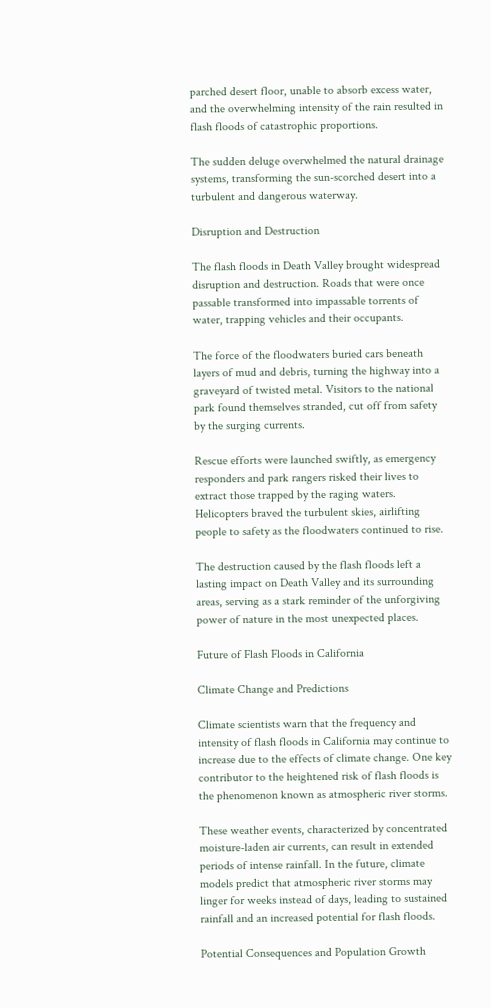parched desert floor, unable to absorb excess water, and the overwhelming intensity of the rain resulted in flash floods of catastrophic proportions.

The sudden deluge overwhelmed the natural drainage systems, transforming the sun-scorched desert into a turbulent and dangerous waterway.

Disruption and Destruction

The flash floods in Death Valley brought widespread disruption and destruction. Roads that were once passable transformed into impassable torrents of water, trapping vehicles and their occupants.

The force of the floodwaters buried cars beneath layers of mud and debris, turning the highway into a graveyard of twisted metal. Visitors to the national park found themselves stranded, cut off from safety by the surging currents.

Rescue efforts were launched swiftly, as emergency responders and park rangers risked their lives to extract those trapped by the raging waters. Helicopters braved the turbulent skies, airlifting people to safety as the floodwaters continued to rise.

The destruction caused by the flash floods left a lasting impact on Death Valley and its surrounding areas, serving as a stark reminder of the unforgiving power of nature in the most unexpected places.

Future of Flash Floods in California

Climate Change and Predictions

Climate scientists warn that the frequency and intensity of flash floods in California may continue to increase due to the effects of climate change. One key contributor to the heightened risk of flash floods is the phenomenon known as atmospheric river storms.

These weather events, characterized by concentrated moisture-laden air currents, can result in extended periods of intense rainfall. In the future, climate models predict that atmospheric river storms may linger for weeks instead of days, leading to sustained rainfall and an increased potential for flash floods.

Potential Consequences and Population Growth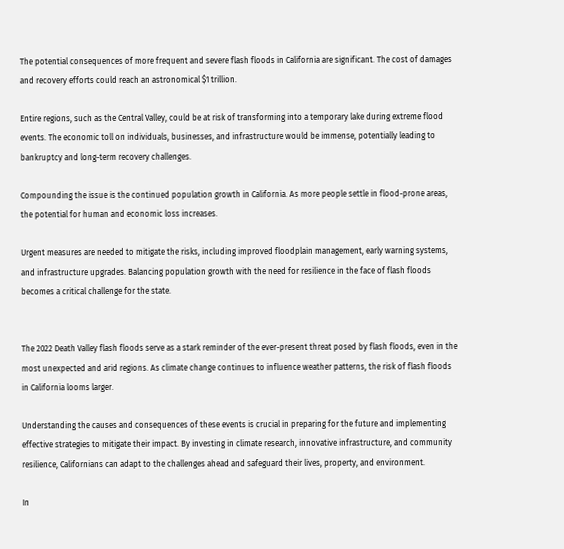The potential consequences of more frequent and severe flash floods in California are significant. The cost of damages and recovery efforts could reach an astronomical $1 trillion.

Entire regions, such as the Central Valley, could be at risk of transforming into a temporary lake during extreme flood events. The economic toll on individuals, businesses, and infrastructure would be immense, potentially leading to bankruptcy and long-term recovery challenges.

Compounding the issue is the continued population growth in California. As more people settle in flood-prone areas, the potential for human and economic loss increases.

Urgent measures are needed to mitigate the risks, including improved floodplain management, early warning systems, and infrastructure upgrades. Balancing population growth with the need for resilience in the face of flash floods becomes a critical challenge for the state.


The 2022 Death Valley flash floods serve as a stark reminder of the ever-present threat posed by flash floods, even in the most unexpected and arid regions. As climate change continues to influence weather patterns, the risk of flash floods in California looms larger.

Understanding the causes and consequences of these events is crucial in preparing for the future and implementing effective strategies to mitigate their impact. By investing in climate research, innovative infrastructure, and community resilience, Californians can adapt to the challenges ahead and safeguard their lives, property, and environment.

In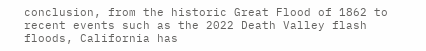conclusion, from the historic Great Flood of 1862 to recent events such as the 2022 Death Valley flash floods, California has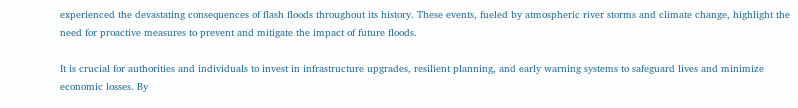experienced the devastating consequences of flash floods throughout its history. These events, fueled by atmospheric river storms and climate change, highlight the need for proactive measures to prevent and mitigate the impact of future floods.

It is crucial for authorities and individuals to invest in infrastructure upgrades, resilient planning, and early warning systems to safeguard lives and minimize economic losses. By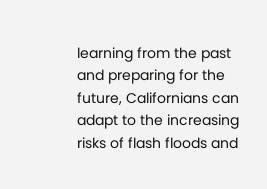learning from the past and preparing for the future, Californians can adapt to the increasing risks of flash floods and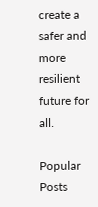create a safer and more resilient future for all.

Popular Posts